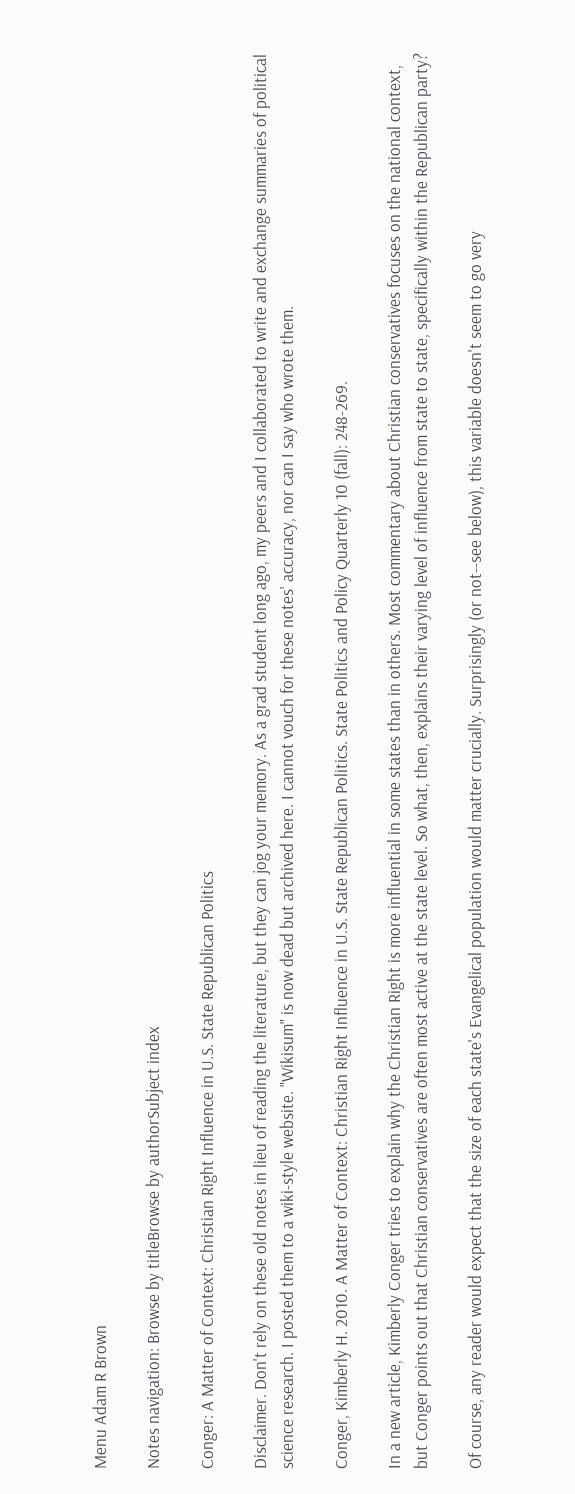Menu Adam R Brown

Notes navigation: Browse by titleBrowse by authorSubject index

Conger: A Matter of Context: Christian Right Influence in U.S. State Republican Politics

Disclaimer. Don't rely on these old notes in lieu of reading the literature, but they can jog your memory. As a grad student long ago, my peers and I collaborated to write and exchange summaries of political science research. I posted them to a wiki-style website. "Wikisum" is now dead but archived here. I cannot vouch for these notes' accuracy, nor can I say who wrote them.

Conger, Kimberly H. 2010. A Matter of Context: Christian Right Influence in U.S. State Republican Politics. State Politics and Policy Quarterly 10 (fall): 248-269.

In a new article, Kimberly Conger tries to explain why the Christian Right is more influential in some states than in others. Most commentary about Christian conservatives focuses on the national context, but Conger points out that Christian conservatives are often most active at the state level. So what, then, explains their varying level of influence from state to state, specifically within the Republican party?

Of course, any reader would expect that the size of each state's Evangelical population would matter crucially. Surprisingly (or not--see below), this variable doesn't seem to go very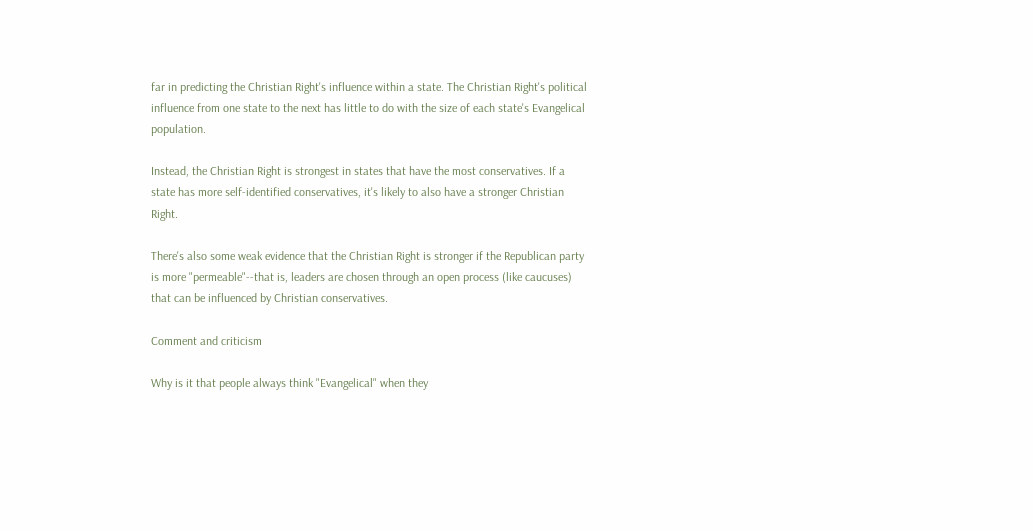far in predicting the Christian Right's influence within a state. The Christian Right's political influence from one state to the next has little to do with the size of each state's Evangelical population.

Instead, the Christian Right is strongest in states that have the most conservatives. If a state has more self-identified conservatives, it's likely to also have a stronger Christian Right.

There's also some weak evidence that the Christian Right is stronger if the Republican party is more "permeable"--that is, leaders are chosen through an open process (like caucuses) that can be influenced by Christian conservatives.

Comment and criticism

Why is it that people always think "Evangelical" when they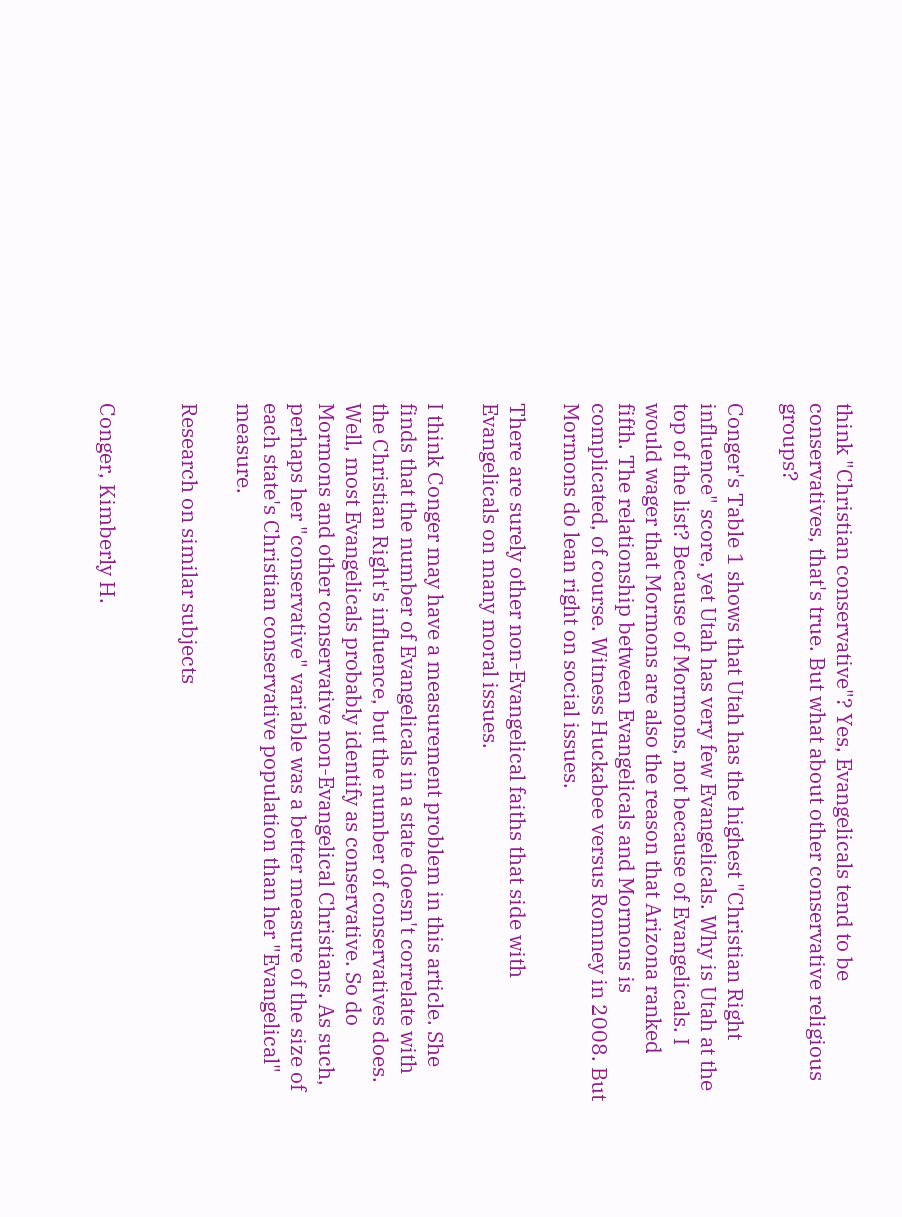think "Christian conservative"? Yes, Evangelicals tend to be conservatives, that's true. But what about other conservative religious groups?

Conger's Table 1 shows that Utah has the highest "Christian Right influence" score, yet Utah has very few Evangelicals. Why is Utah at the top of the list? Because of Mormons, not because of Evangelicals. I would wager that Mormons are also the reason that Arizona ranked fifth. The relationship between Evangelicals and Mormons is complicated, of course. Witness Huckabee versus Romney in 2008. But Mormons do lean right on social issues.

There are surely other non-Evangelical faiths that side with Evangelicals on many moral issues.

I think Conger may have a measurement problem in this article. She finds that the number of Evangelicals in a state doesn't correlate with the Christian Right's influence, but the number of conservatives does. Well, most Evangelicals probably identify as conservative. So do Mormons and other conservative non-Evangelical Christians. As such, perhaps her "conservative" variable was a better measure of the size of each state's Christian conservative population than her "Evangelical" measure.

Research on similar subjects


Conger, Kimberly H.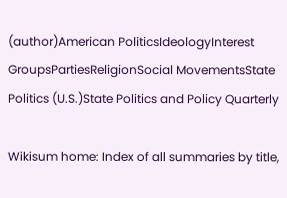(author)American PoliticsIdeologyInterest GroupsPartiesReligionSocial MovementsState Politics (U.S.)State Politics and Policy Quarterly

Wikisum home: Index of all summaries by title,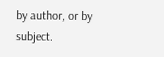by author, or by subject.